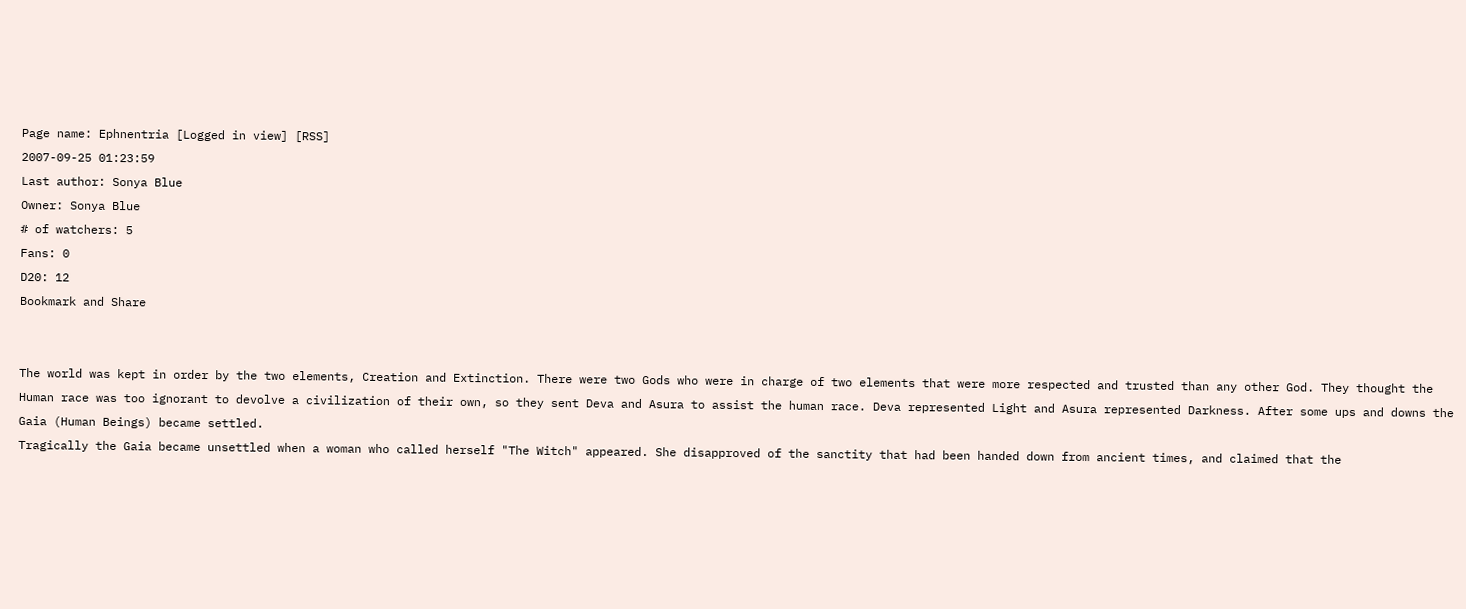Page name: Ephnentria [Logged in view] [RSS]
2007-09-25 01:23:59
Last author: Sonya Blue
Owner: Sonya Blue
# of watchers: 5
Fans: 0
D20: 12
Bookmark and Share


The world was kept in order by the two elements, Creation and Extinction. There were two Gods who were in charge of two elements that were more respected and trusted than any other God. They thought the Human race was too ignorant to devolve a civilization of their own, so they sent Deva and Asura to assist the human race. Deva represented Light and Asura represented Darkness. After some ups and downs the Gaia (Human Beings) became settled.
Tragically the Gaia became unsettled when a woman who called herself "The Witch" appeared. She disapproved of the sanctity that had been handed down from ancient times, and claimed that the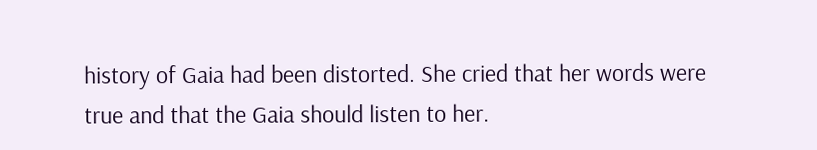history of Gaia had been distorted. She cried that her words were true and that the Gaia should listen to her.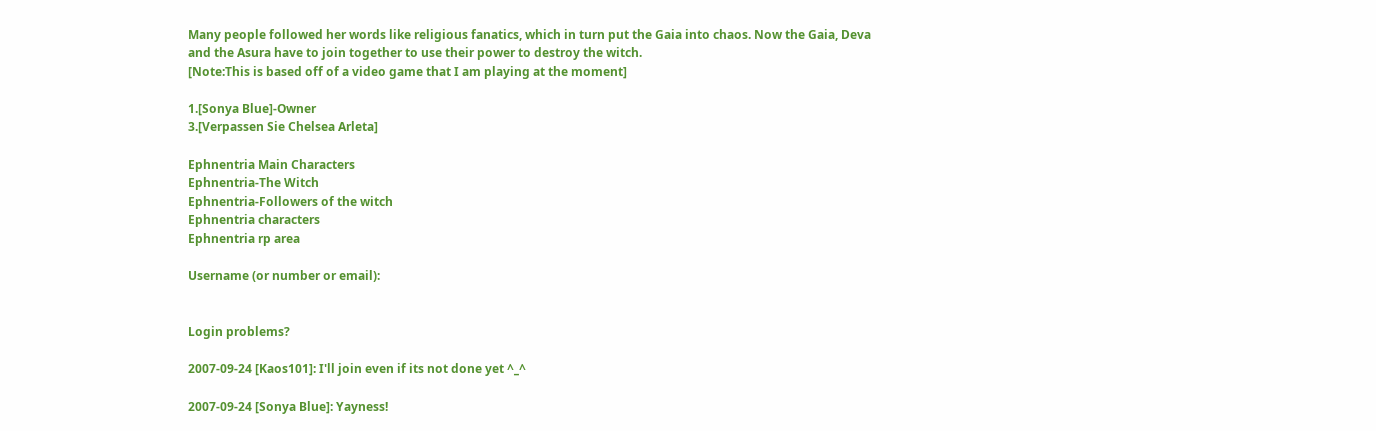Many people followed her words like religious fanatics, which in turn put the Gaia into chaos. Now the Gaia, Deva and the Asura have to join together to use their power to destroy the witch.
[Note:This is based off of a video game that I am playing at the moment]

1.[Sonya Blue]-Owner
3.[Verpassen Sie Chelsea Arleta]

Ephnentria Main Characters
Ephnentria-The Witch
Ephnentria-Followers of the witch
Ephnentria characters
Ephnentria rp area

Username (or number or email):


Login problems?

2007-09-24 [Kaos101]: I'll join even if its not done yet ^_^

2007-09-24 [Sonya Blue]: Yayness!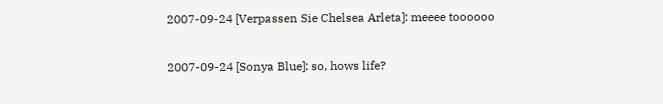2007-09-24 [Verpassen Sie Chelsea Arleta]: meeee toooooo

2007-09-24 [Sonya Blue]: so, hows life?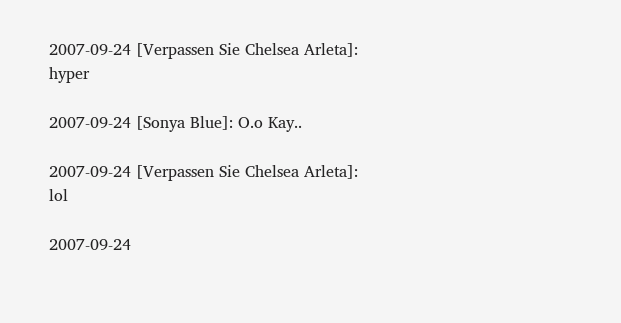2007-09-24 [Verpassen Sie Chelsea Arleta]: hyper

2007-09-24 [Sonya Blue]: O.o Kay..

2007-09-24 [Verpassen Sie Chelsea Arleta]: lol

2007-09-24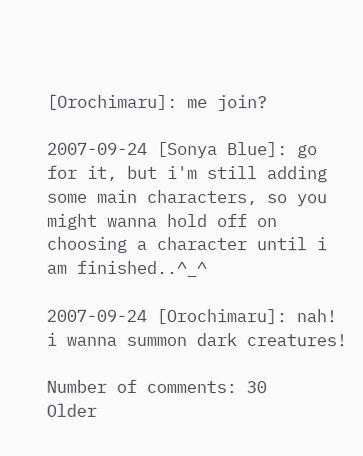[Orochimaru]: me join?

2007-09-24 [Sonya Blue]: go for it, but i'm still adding some main characters, so you might wanna hold off on choosing a character until i am finished..^_^

2007-09-24 [Orochimaru]: nah! i wanna summon dark creatures!

Number of comments: 30
Older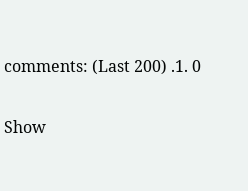comments: (Last 200) .1. 0

Show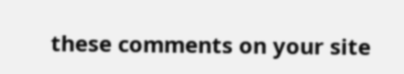these comments on your site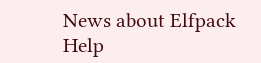News about Elfpack
Help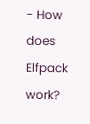- How does Elfpack work?